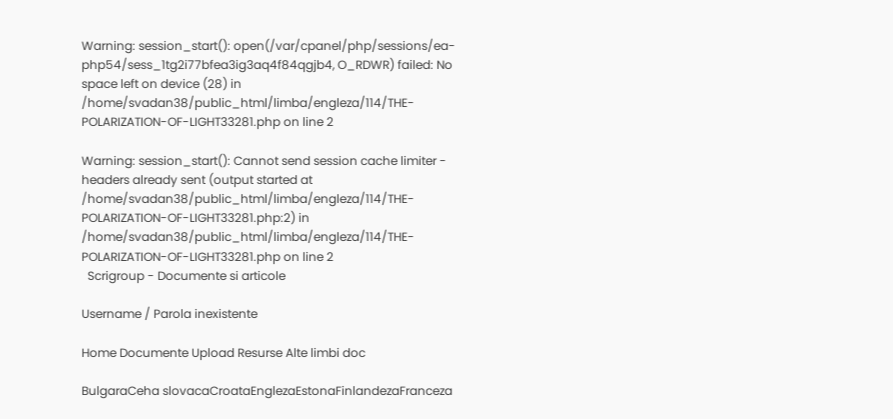Warning: session_start(): open(/var/cpanel/php/sessions/ea-php54/sess_1tg2i77bfea3ig3aq4f84qgjb4, O_RDWR) failed: No space left on device (28) in /home/svadan38/public_html/limba/engleza/114/THE-POLARIZATION-OF-LIGHT33281.php on line 2

Warning: session_start(): Cannot send session cache limiter - headers already sent (output started at /home/svadan38/public_html/limba/engleza/114/THE-POLARIZATION-OF-LIGHT33281.php:2) in /home/svadan38/public_html/limba/engleza/114/THE-POLARIZATION-OF-LIGHT33281.php on line 2
  Scrigroup - Documente si articole

Username / Parola inexistente

Home Documente Upload Resurse Alte limbi doc

BulgaraCeha slovacaCroataEnglezaEstonaFinlandezaFranceza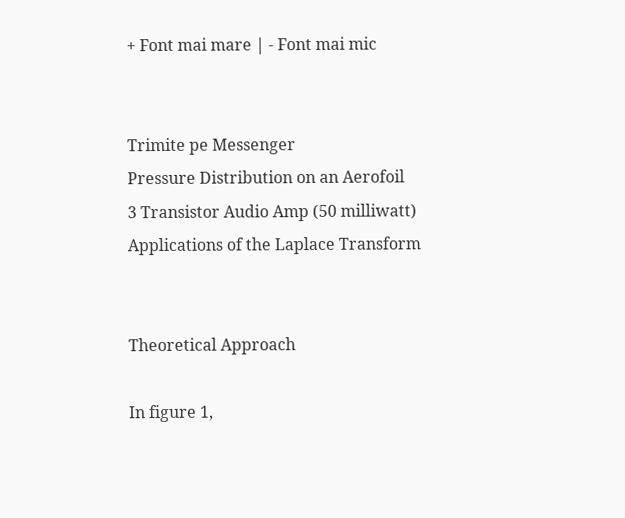+ Font mai mare | - Font mai mic


Trimite pe Messenger
Pressure Distribution on an Aerofoil
3 Transistor Audio Amp (50 milliwatt)
Applications of the Laplace Transform


Theoretical Approach

In figure 1,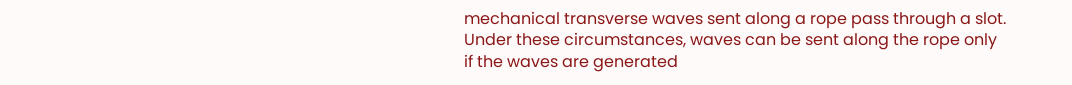mechanical transverse waves sent along a rope pass through a slot. Under these circumstances, waves can be sent along the rope only if the waves are generated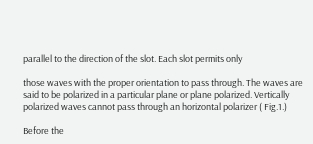parallel to the direction of the slot. Each slot permits only

those waves with the proper orientation to pass through. The waves are said to be polarized in a particular plane or plane polarized. Vertically polarized waves cannot pass through an horizontal polarizer ( Fig.1.)

Before the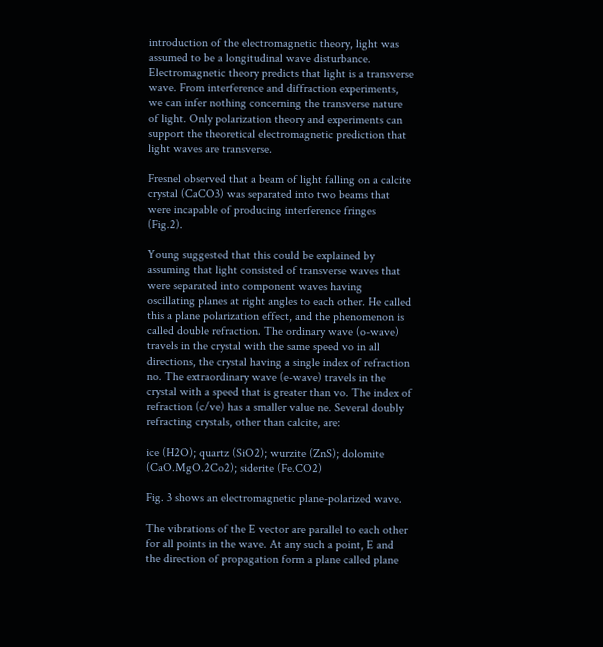introduction of the electromagnetic theory, light was assumed to be a longitudinal wave disturbance. Electromagnetic theory predicts that light is a transverse wave. From interference and diffraction experiments, we can infer nothing concerning the transverse nature of light. Only polarization theory and experiments can support the theoretical electromagnetic prediction that light waves are transverse.

Fresnel observed that a beam of light falling on a calcite crystal (CaCO3) was separated into two beams that were incapable of producing interference fringes (Fig.2).

Young suggested that this could be explained by assuming that light consisted of transverse waves that were separated into component waves having oscillating planes at right angles to each other. He called this a plane polarization effect, and the phenomenon is called double refraction. The ordinary wave (o-wave) travels in the crystal with the same speed vo in all directions, the crystal having a single index of refraction no. The extraordinary wave (e-wave) travels in the crystal with a speed that is greater than vo. The index of refraction (c/ve) has a smaller value ne. Several doubly refracting crystals, other than calcite, are:

ice (H2O); quartz (SiO2); wurzite (ZnS); dolomite (CaO.MgO.2Co2); siderite (Fe.CO2)

Fig. 3 shows an electromagnetic plane-polarized wave.

The vibrations of the E vector are parallel to each other for all points in the wave. At any such a point, E and the direction of propagation form a plane called plane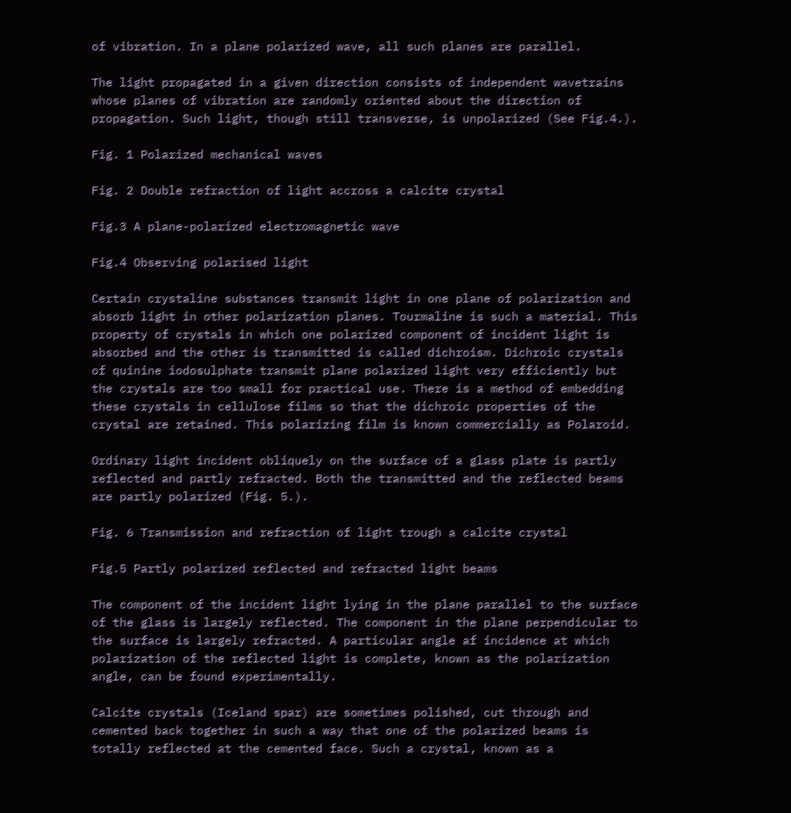of vibration. In a plane polarized wave, all such planes are parallel.

The light propagated in a given direction consists of independent wavetrains whose planes of vibration are randomly oriented about the direction of propagation. Such light, though still transverse, is unpolarized (See Fig.4.).

Fig. 1 Polarized mechanical waves

Fig. 2 Double refraction of light accross a calcite crystal

Fig.3 A plane-polarized electromagnetic wave

Fig.4 Observing polarised light

Certain crystaline substances transmit light in one plane of polarization and absorb light in other polarization planes. Tourmaline is such a material. This property of crystals in which one polarized component of incident light is absorbed and the other is transmitted is called dichroism. Dichroic crystals of quinine iodosulphate transmit plane polarized light very efficiently but the crystals are too small for practical use. There is a method of embedding these crystals in cellulose films so that the dichroic properties of the crystal are retained. This polarizing film is known commercially as Polaroid.

Ordinary light incident obliquely on the surface of a glass plate is partly reflected and partly refracted. Both the transmitted and the reflected beams are partly polarized (Fig. 5.).

Fig. 6 Transmission and refraction of light trough a calcite crystal

Fig.5 Partly polarized reflected and refracted light beams

The component of the incident light lying in the plane parallel to the surface of the glass is largely reflected. The component in the plane perpendicular to the surface is largely refracted. A particular angle af incidence at which polarization of the reflected light is complete, known as the polarization angle, can be found experimentally.

Calcite crystals (Iceland spar) are sometimes polished, cut through and cemented back together in such a way that one of the polarized beams is totally reflected at the cemented face. Such a crystal, known as a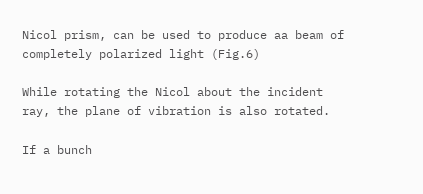Nicol prism, can be used to produce aa beam of completely polarized light (Fig.6)

While rotating the Nicol about the incident ray, the plane of vibration is also rotated.

If a bunch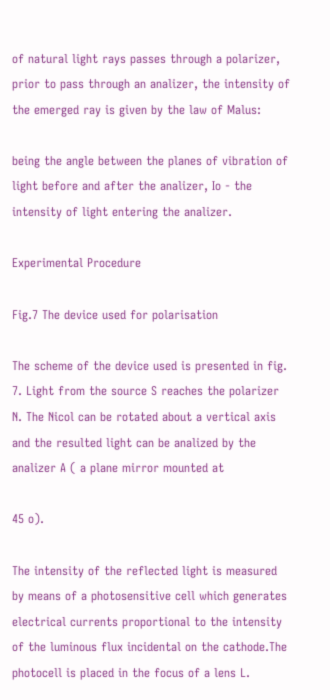of natural light rays passes through a polarizer, prior to pass through an analizer, the intensity of the emerged ray is given by the law of Malus:

being the angle between the planes of vibration of light before and after the analizer, Io - the intensity of light entering the analizer.

Experimental Procedure

Fig.7 The device used for polarisation

The scheme of the device used is presented in fig. 7. Light from the source S reaches the polarizer N. The Nicol can be rotated about a vertical axis and the resulted light can be analized by the analizer A ( a plane mirror mounted at

45 o).

The intensity of the reflected light is measured by means of a photosensitive cell which generates electrical currents proportional to the intensity of the luminous flux incidental on the cathode.The photocell is placed in the focus of a lens L.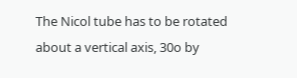The Nicol tube has to be rotated about a vertical axis, 30o by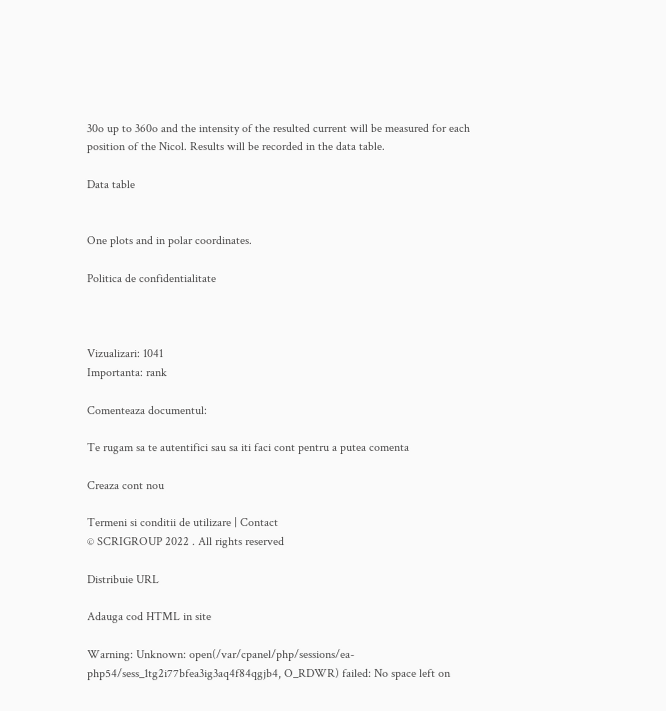30o up to 360o and the intensity of the resulted current will be measured for each position of the Nicol. Results will be recorded in the data table.

Data table


One plots and in polar coordinates.

Politica de confidentialitate



Vizualizari: 1041
Importanta: rank

Comenteaza documentul:

Te rugam sa te autentifici sau sa iti faci cont pentru a putea comenta

Creaza cont nou

Termeni si conditii de utilizare | Contact
© SCRIGROUP 2022 . All rights reserved

Distribuie URL

Adauga cod HTML in site

Warning: Unknown: open(/var/cpanel/php/sessions/ea-php54/sess_1tg2i77bfea3ig3aq4f84qgjb4, O_RDWR) failed: No space left on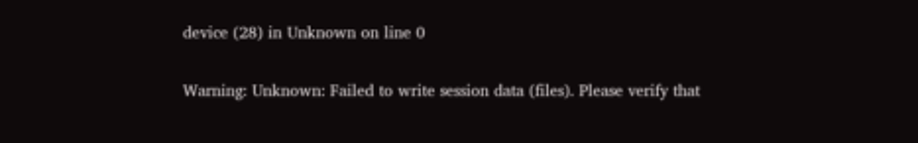device (28) in Unknown on line 0

Warning: Unknown: Failed to write session data (files). Please verify that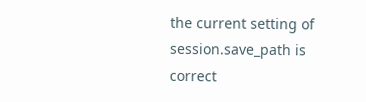the current setting of session.save_path is correct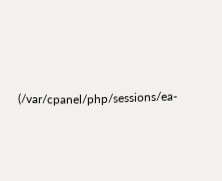(/var/cpanel/php/sessions/ea-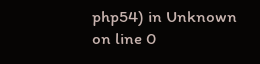php54) in Unknown on line 0